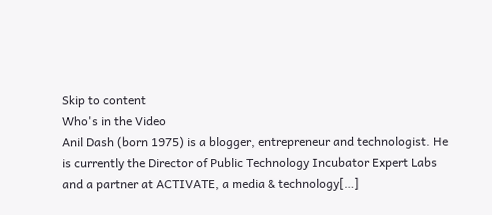Skip to content
Who's in the Video
Anil Dash (born 1975) is a blogger, entrepreneur and technologist. He is currently the Director of Public Technology Incubator Expert Labs and a partner at ACTIVATE, a media & technology[…]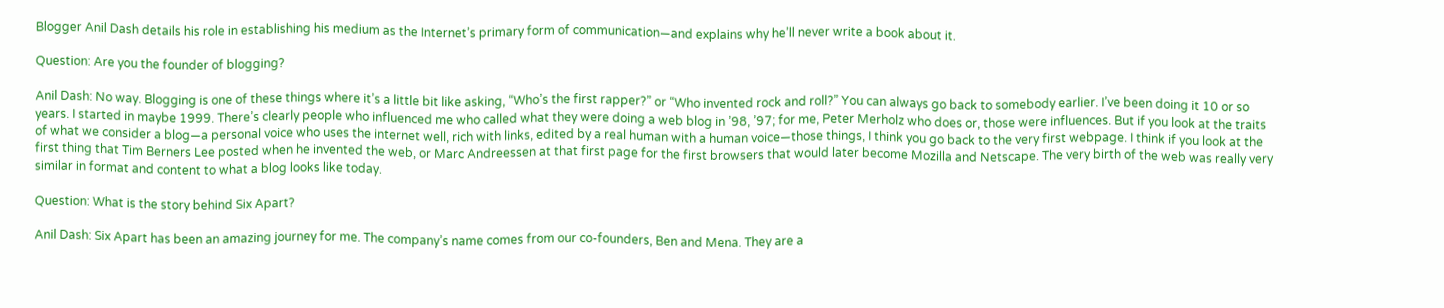Blogger Anil Dash details his role in establishing his medium as the Internet’s primary form of communication—and explains why he’ll never write a book about it.

Question: Are you the founder of blogging?

Anil Dash: No way. Blogging is one of these things where it’s a little bit like asking, “Who’s the first rapper?” or “Who invented rock and roll?” You can always go back to somebody earlier. I’ve been doing it 10 or so years. I started in maybe 1999. There’s clearly people who influenced me who called what they were doing a web blog in ’98, ’97; for me, Peter Merholz who does or, those were influences. But if you look at the traits of what we consider a blog—a personal voice who uses the internet well, rich with links, edited by a real human with a human voice—those things, I think you go back to the very first webpage. I think if you look at the first thing that Tim Berners Lee posted when he invented the web, or Marc Andreessen at that first page for the first browsers that would later become Mozilla and Netscape. The very birth of the web was really very similar in format and content to what a blog looks like today.

Question: What is the story behind Six Apart?

Anil Dash: Six Apart has been an amazing journey for me. The company’s name comes from our co-founders, Ben and Mena. They are a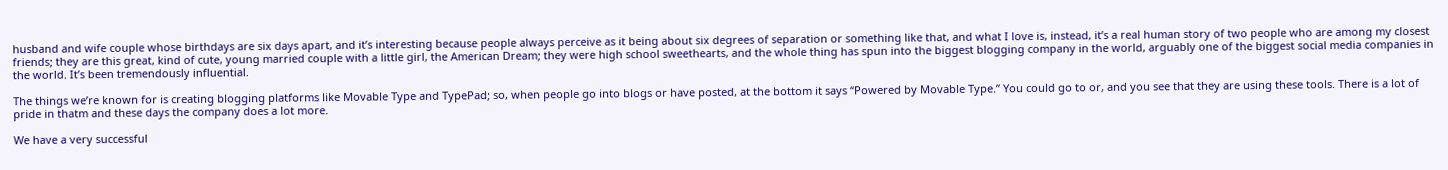husband and wife couple whose birthdays are six days apart, and it’s interesting because people always perceive as it being about six degrees of separation or something like that, and what I love is, instead, it’s a real human story of two people who are among my closest friends; they are this great, kind of cute, young married couple with a little girl, the American Dream; they were high school sweethearts, and the whole thing has spun into the biggest blogging company in the world, arguably one of the biggest social media companies in the world. It’s been tremendously influential.

The things we’re known for is creating blogging platforms like Movable Type and TypePad; so, when people go into blogs or have posted, at the bottom it says “Powered by Movable Type.” You could go to or, and you see that they are using these tools. There is a lot of pride in thatm and these days the company does a lot more.

We have a very successful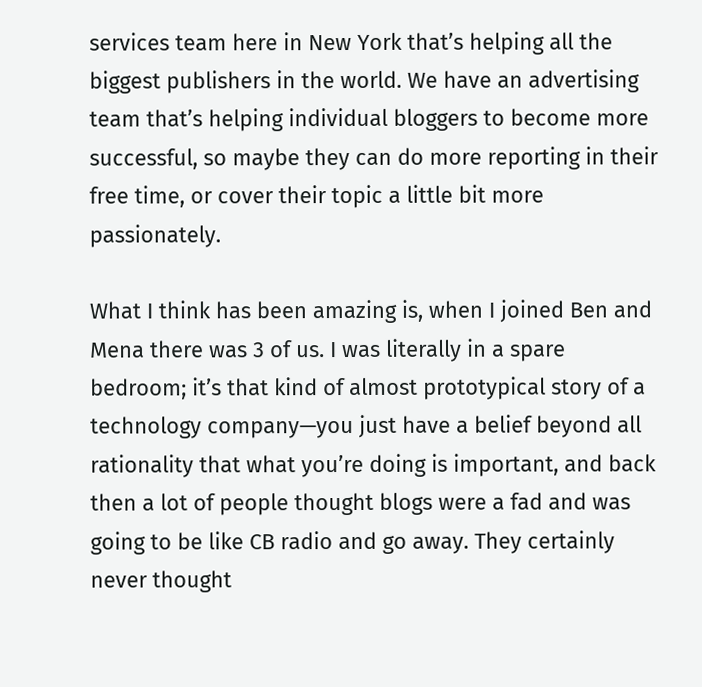services team here in New York that’s helping all the biggest publishers in the world. We have an advertising team that’s helping individual bloggers to become more successful, so maybe they can do more reporting in their free time, or cover their topic a little bit more passionately.

What I think has been amazing is, when I joined Ben and Mena there was 3 of us. I was literally in a spare bedroom; it’s that kind of almost prototypical story of a technology company—you just have a belief beyond all rationality that what you’re doing is important, and back then a lot of people thought blogs were a fad and was going to be like CB radio and go away. They certainly never thought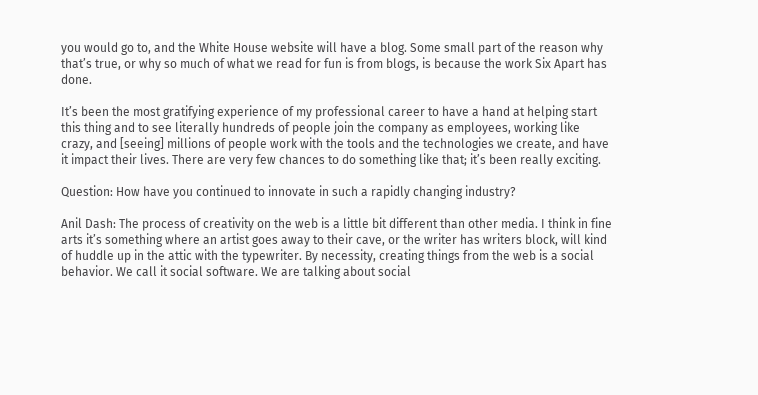you would go to, and the White House website will have a blog. Some small part of the reason why that’s true, or why so much of what we read for fun is from blogs, is because the work Six Apart has done.

It’s been the most gratifying experience of my professional career to have a hand at helping start this thing and to see literally hundreds of people join the company as employees, working like crazy, and [seeing] millions of people work with the tools and the technologies we create, and have it impact their lives. There are very few chances to do something like that; it’s been really exciting.

Question: How have you continued to innovate in such a rapidly changing industry?

Anil Dash: The process of creativity on the web is a little bit different than other media. I think in fine arts it’s something where an artist goes away to their cave, or the writer has writers block, will kind of huddle up in the attic with the typewriter. By necessity, creating things from the web is a social behavior. We call it social software. We are talking about social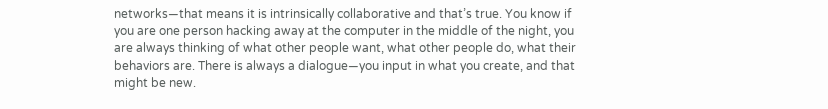networks—that means it is intrinsically collaborative and that’s true. You know if you are one person hacking away at the computer in the middle of the night, you are always thinking of what other people want, what other people do, what their behaviors are. There is always a dialogue—you input in what you create, and that might be new.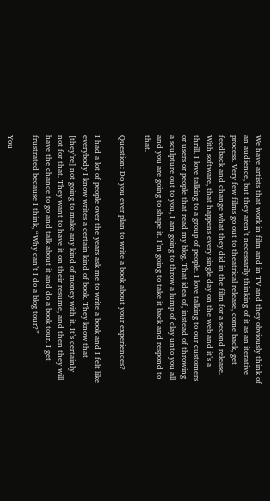We have artists that work in film and in TV and they obviously think of an audience, but they aren’t necessarily thinking of it as an iterative process. Very few films go out to theatrical release, come back, get feedback and change what they did in the film for a second release. With software, that happens every single day on the web and it’s a thrill. I love talking to a group of people. I love talking to our customers or users or people that read my blog. That idea of, instead of throwing a sculpture out to you, I am going to throw a lump of clay unto you all and you are going to shape it. I’m going to take it back and respond to that.

Question: Do you ever plan to write a book about your experiences?

I had a lot of people over the years ask me to write a book and I felt like everybody I know writes a certain kind of book. They know that [they’re] not going to make any kind of money with it. It’s certainly not for that. They want to have it on their resume, and then they will have the chance to go and talk about it and do a book tour. I get frustrated because I think, “Why can’t I do a blog tour?”

You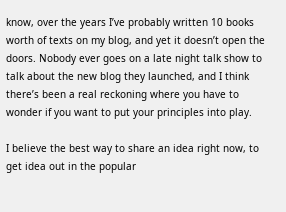know, over the years I’ve probably written 10 books worth of texts on my blog, and yet it doesn’t open the doors. Nobody ever goes on a late night talk show to talk about the new blog they launched, and I think there’s been a real reckoning where you have to wonder if you want to put your principles into play.

I believe the best way to share an idea right now, to get idea out in the popular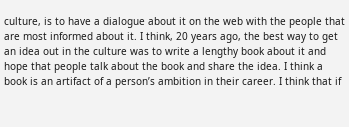culture, is to have a dialogue about it on the web with the people that are most informed about it. I think, 20 years ago, the best way to get an idea out in the culture was to write a lengthy book about it and hope that people talk about the book and share the idea. I think a book is an artifact of a person’s ambition in their career. I think that if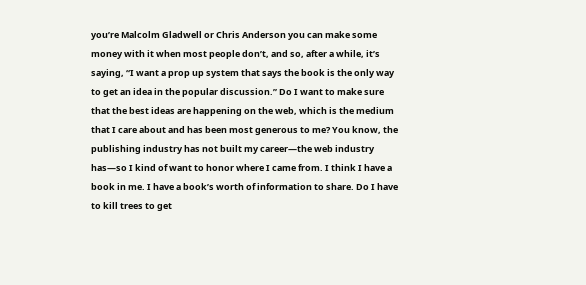you’re Malcolm Gladwell or Chris Anderson you can make some money with it when most people don’t, and so, after a while, it’s saying, “I want a prop up system that says the book is the only way to get an idea in the popular discussion.” Do I want to make sure that the best ideas are happening on the web, which is the medium that I care about and has been most generous to me? You know, the publishing industry has not built my career—the web industry has—so I kind of want to honor where I came from. I think I have a book in me. I have a book’s worth of information to share. Do I have to kill trees to get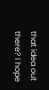that idea out there? I hope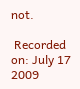not.

 Recorded on: July 17 2009